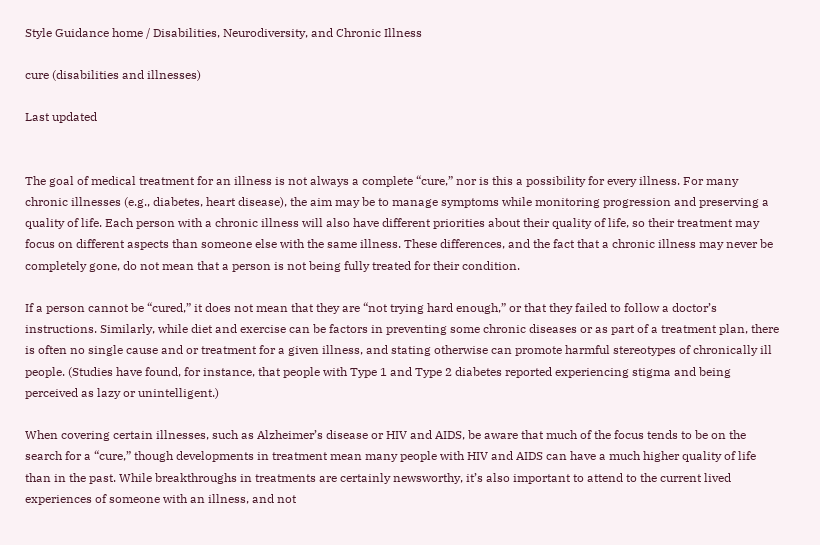Style Guidance home / Disabilities, Neurodiversity, and Chronic Illness

cure (disabilities and illnesses)

Last updated


The goal of medical treatment for an illness is not always a complete “cure,” nor is this a possibility for every illness. For many chronic illnesses (e.g., diabetes, heart disease), the aim may be to manage symptoms while monitoring progression and preserving a quality of life. Each person with a chronic illness will also have different priorities about their quality of life, so their treatment may focus on different aspects than someone else with the same illness. These differences, and the fact that a chronic illness may never be completely gone, do not mean that a person is not being fully treated for their condition.

If a person cannot be “cured,” it does not mean that they are “not trying hard enough,” or that they failed to follow a doctor’s instructions. Similarly, while diet and exercise can be factors in preventing some chronic diseases or as part of a treatment plan, there is often no single cause and or treatment for a given illness, and stating otherwise can promote harmful stereotypes of chronically ill people. (Studies have found, for instance, that people with Type 1 and Type 2 diabetes reported experiencing stigma and being perceived as lazy or unintelligent.)

When covering certain illnesses, such as Alzheimer’s disease or HIV and AIDS, be aware that much of the focus tends to be on the search for a “cure,” though developments in treatment mean many people with HIV and AIDS can have a much higher quality of life than in the past. While breakthroughs in treatments are certainly newsworthy, it’s also important to attend to the current lived experiences of someone with an illness, and not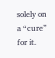solely on a “cure” for it.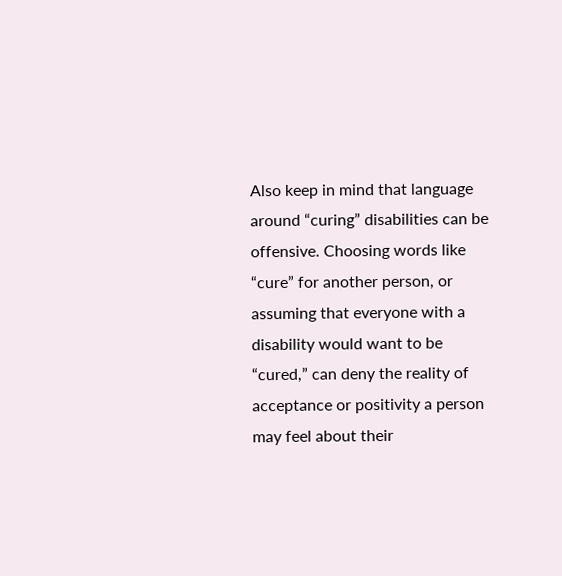Also keep in mind that language around “curing” disabilities can be offensive. Choosing words like “cure” for another person, or assuming that everyone with a disability would want to be “cured,” can deny the reality of acceptance or positivity a person may feel about their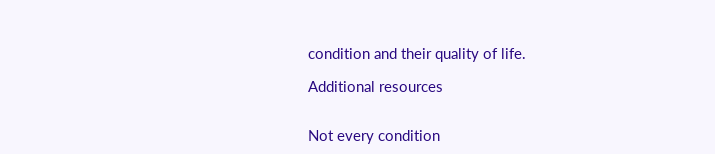condition and their quality of life.

Additional resources


Not every condition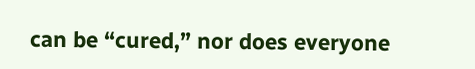can be “cured,” nor does everyone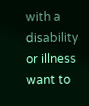with a disability or illness want to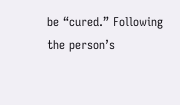be “cured.” Following the person’s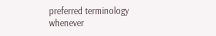preferred terminology whenever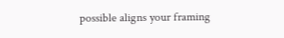possible aligns your framing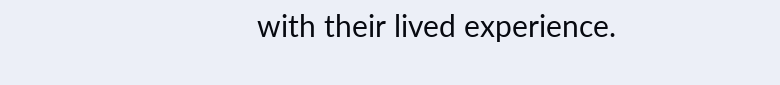with their lived experience.